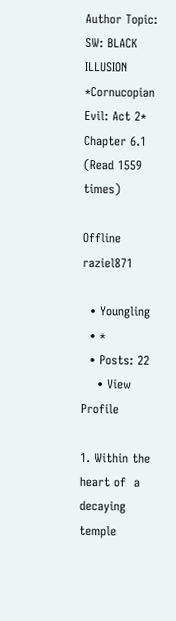Author Topic: SW: BLACK ILLUSION *Cornucopian Evil: Act 2* Chapter 6.1  (Read 1559 times)

Offline raziel871

  • Youngling
  • *
  • Posts: 22
    • View Profile

1. Within the heart of  a decaying temple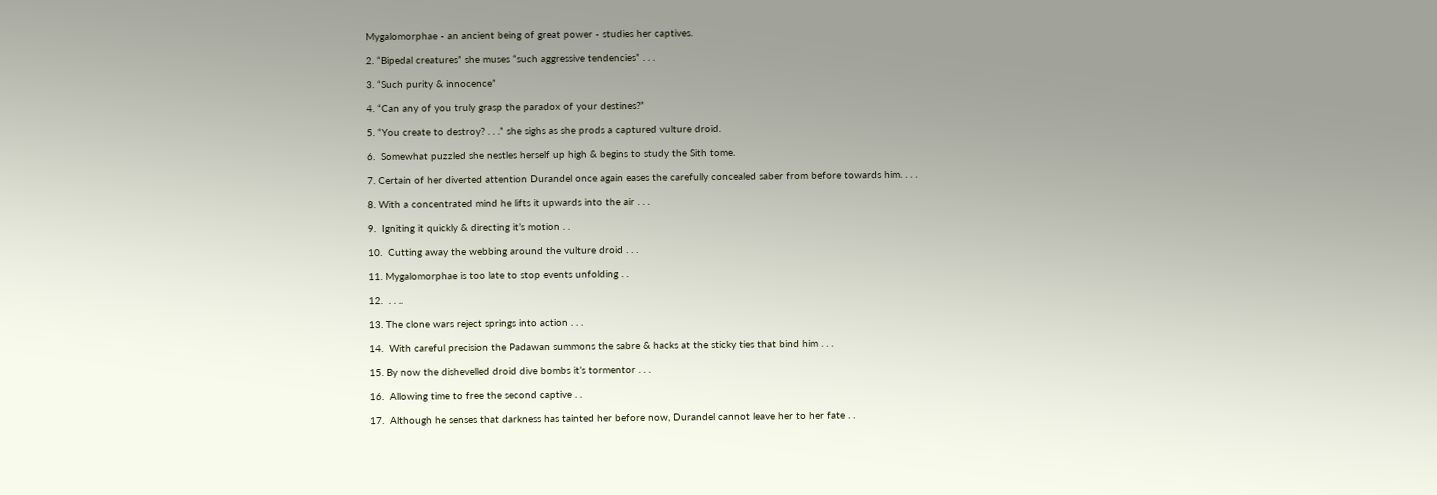Mygalomorphae - an ancient being of great power - studies her captives.

2. “Bipedal creatures” she muses “such aggressive tendencies” . . .

3. “Such purity & innocence”

4. “Can any of you truly grasp the paradox of your destines?”

5. “You create to destroy? . . .” she sighs as she prods a captured vulture droid.

6.  Somewhat puzzled she nestles herself up high & begins to study the Sith tome.

7. Certain of her diverted attention Durandel once again eases the carefully concealed saber from before towards him. . . .

8. With a concentrated mind he lifts it upwards into the air . . .

9.  Igniting it quickly & directing it’s motion . .

10.  Cutting away the webbing around the vulture droid . . .

11. Mygalomorphae is too late to stop events unfolding . .

12.  . . ..

13. The clone wars reject springs into action . . .

14.  With careful precision the Padawan summons the sabre & hacks at the sticky ties that bind him . . .

15. By now the dishevelled droid dive bombs it’s tormentor . . .

16.  Allowing time to free the second captive . .

17.  Although he senses that darkness has tainted her before now, Durandel cannot leave her to her fate . .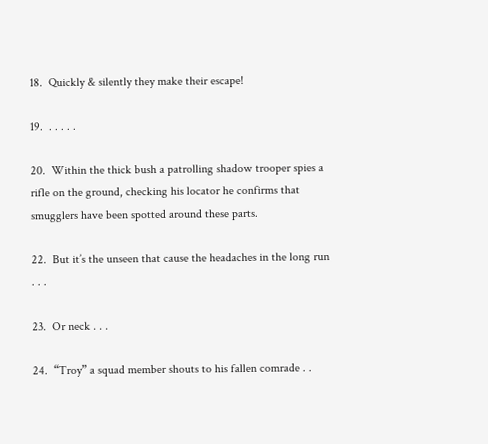18.  Quickly & silently they make their escape!

19.  . . . . .

20.  Within the thick bush a patrolling shadow trooper spies a rifle on the ground, checking his locator he confirms that smugglers have been spotted around these parts.

22.  But it’s the unseen that cause the headaches in the long run . . .

23.  Or neck . . .

24.  “Troy” a squad member shouts to his fallen comrade . .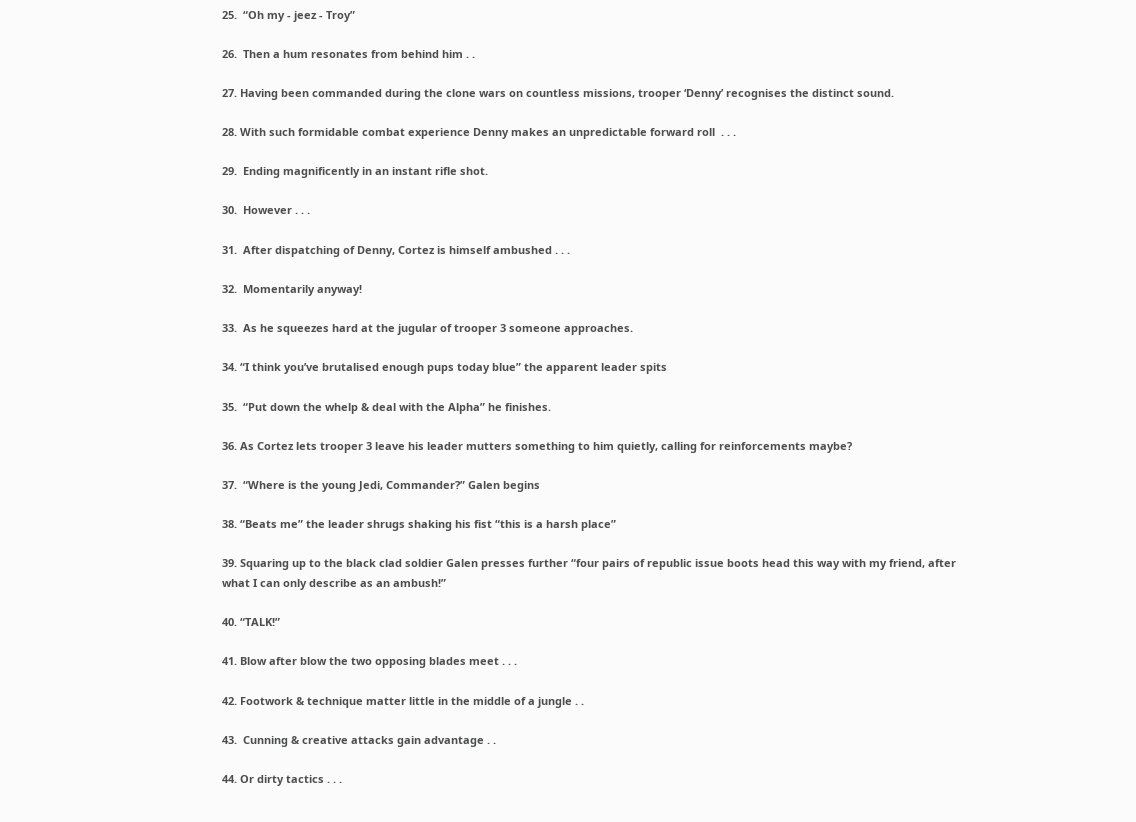25.  “Oh my - jeez - Troy”

26.  Then a hum resonates from behind him . .

27. Having been commanded during the clone wars on countless missions, trooper ‘Denny’ recognises the distinct sound.

28. With such formidable combat experience Denny makes an unpredictable forward roll  . . .

29.  Ending magnificently in an instant rifle shot.

30.  However . . .

31.  After dispatching of Denny, Cortez is himself ambushed . . .

32.  Momentarily anyway!

33.  As he squeezes hard at the jugular of trooper 3 someone approaches.

34. “I think you’ve brutalised enough pups today blue” the apparent leader spits

35.  “Put down the whelp & deal with the Alpha” he finishes.

36. As Cortez lets trooper 3 leave his leader mutters something to him quietly, calling for reinforcements maybe?

37.  “Where is the young Jedi, Commander?” Galen begins

38. “Beats me” the leader shrugs shaking his fist “this is a harsh place”

39. Squaring up to the black clad soldier Galen presses further “four pairs of republic issue boots head this way with my friend, after what I can only describe as an ambush!”

40. “TALK!”

41. Blow after blow the two opposing blades meet . . .

42. Footwork & technique matter little in the middle of a jungle . .

43.  Cunning & creative attacks gain advantage . .

44. Or dirty tactics . . .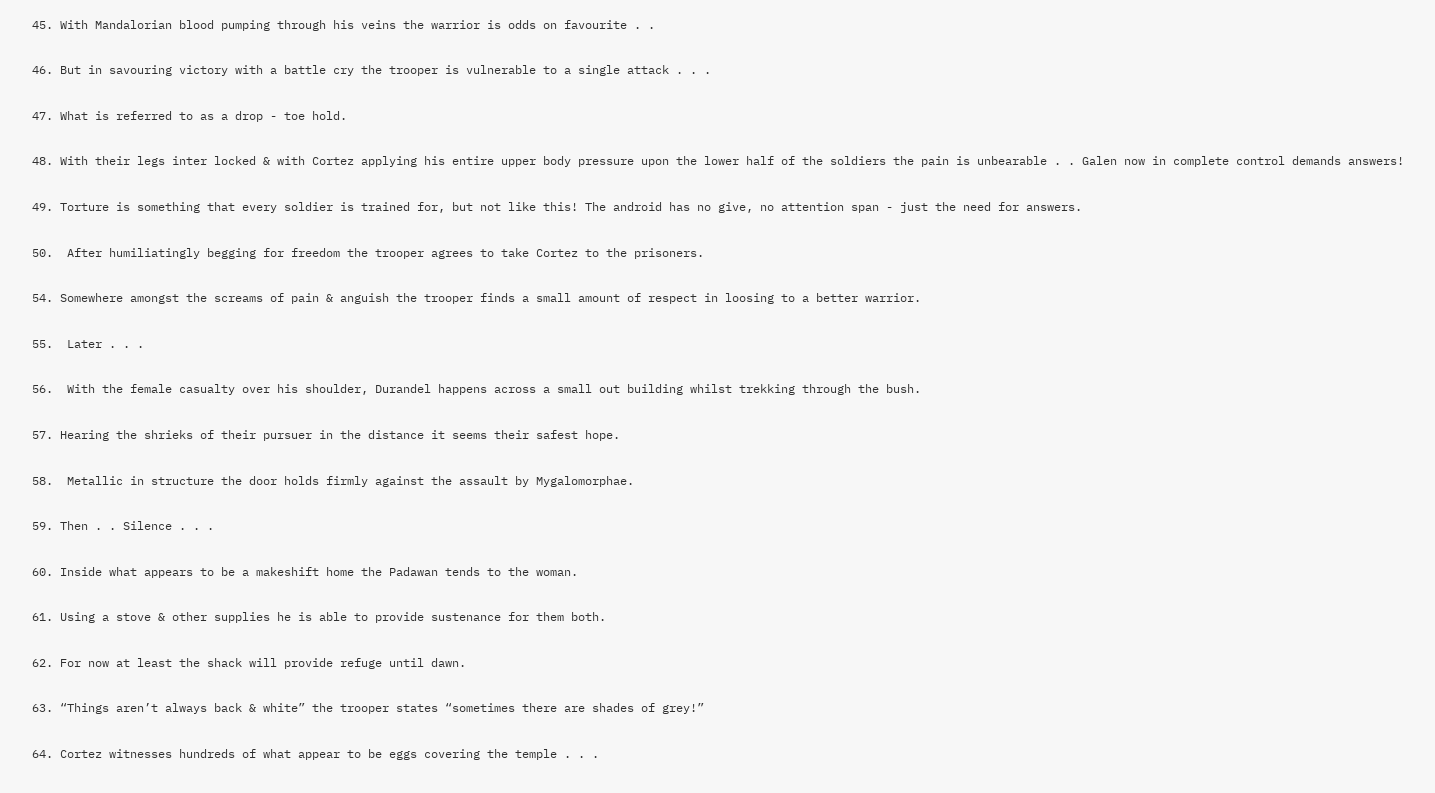45. With Mandalorian blood pumping through his veins the warrior is odds on favourite . .

46. But in savouring victory with a battle cry the trooper is vulnerable to a single attack . . .

47. What is referred to as a drop - toe hold.

48. With their legs inter locked & with Cortez applying his entire upper body pressure upon the lower half of the soldiers the pain is unbearable . . Galen now in complete control demands answers!

49. Torture is something that every soldier is trained for, but not like this! The android has no give, no attention span - just the need for answers.

50.  After humiliatingly begging for freedom the trooper agrees to take Cortez to the prisoners.

54. Somewhere amongst the screams of pain & anguish the trooper finds a small amount of respect in loosing to a better warrior.

55.  Later . . .

56.  With the female casualty over his shoulder, Durandel happens across a small out building whilst trekking through the bush.

57. Hearing the shrieks of their pursuer in the distance it seems their safest hope.

58.  Metallic in structure the door holds firmly against the assault by Mygalomorphae.

59. Then . . Silence . . .

60. Inside what appears to be a makeshift home the Padawan tends to the woman.

61. Using a stove & other supplies he is able to provide sustenance for them both.

62. For now at least the shack will provide refuge until dawn.

63. “Things aren’t always back & white” the trooper states “sometimes there are shades of grey!”

64. Cortez witnesses hundreds of what appear to be eggs covering the temple . . .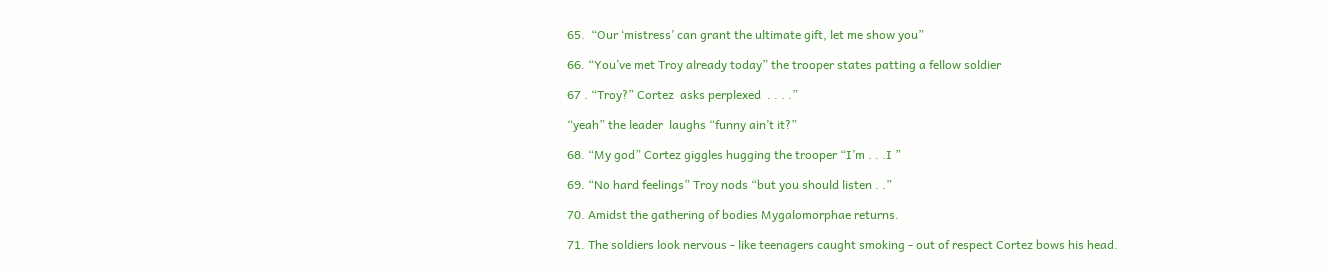65.  “Our ‘mistress’ can grant the ultimate gift, let me show you”

66. “You’ve met Troy already today” the trooper states patting a fellow soldier

67 . “Troy?” Cortez  asks perplexed  . . . .”

“yeah” the leader  laughs “funny ain’t it?”

68. “My god” Cortez giggles hugging the trooper “I’m . . .I ”

69. “No hard feelings” Troy nods “but you should listen . .”

70. Amidst the gathering of bodies Mygalomorphae returns.

71. The soldiers look nervous - like teenagers caught smoking - out of respect Cortez bows his head.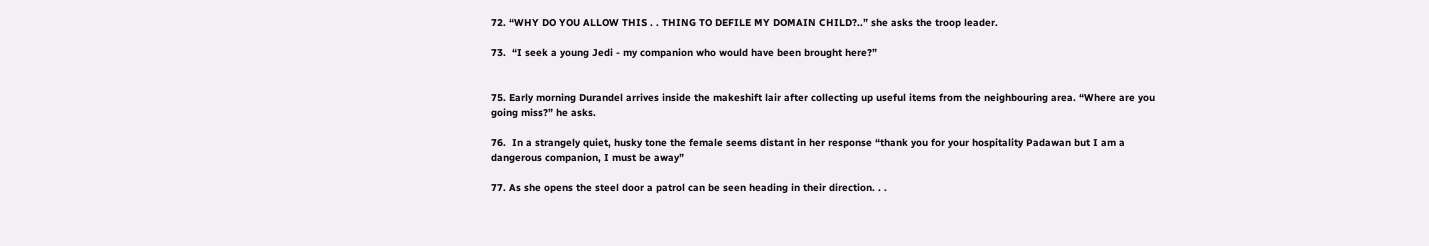72. “WHY DO YOU ALLOW THIS . . THING TO DEFILE MY DOMAIN CHILD?..” she asks the troop leader.

73.  “I seek a young Jedi - my companion who would have been brought here?”


75. Early morning Durandel arrives inside the makeshift lair after collecting up useful items from the neighbouring area. “Where are you going miss?” he asks.

76.  In a strangely quiet, husky tone the female seems distant in her response “thank you for your hospitality Padawan but I am a dangerous companion, I must be away”

77. As she opens the steel door a patrol can be seen heading in their direction. . .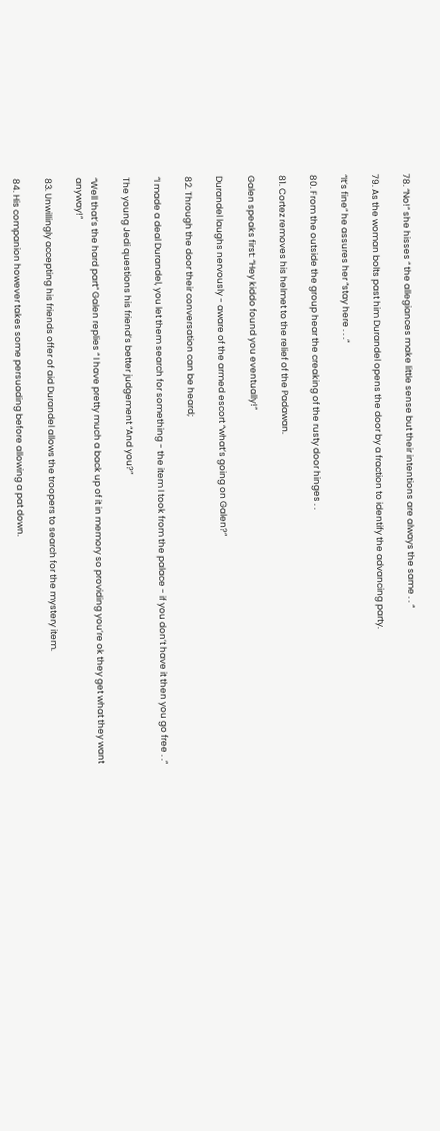78. “No!” she hisses “ the allegiances make little sense but their intentions are always the same . . “

79. As the woman bolts past him Durandel opens the door by a fraction to identify the advancing party.

“It’s fine” he assures her “stay here . . .”

80. From the outside the group hear the creaking of the rusty door hinges . .

81. Cortez removes his helmet to the relief of the Padawan.

Galen speaks first: “Hey kiddo found you eventually!”

Durandel laughs nervously - aware of the armed escort “what’s going on Galen?”

82. Through the door their conversation can be heard;

“I made a deal Durandel, you let them search for something - the item I took from the palace - if you don’t have it then you go free . .”

The young Jedi questions his friend’s better judgement “And you?”

“Well that’s the hard part” Galen replies “ I have pretty much a back up of it in memory so providing you’re ok they get what they want anyway!”

83. Unwillingly accepting his friends offer of aid Durandel allows the troopers to search for the mystery item.

84. His companion however takes some persuading before allowing a pat down.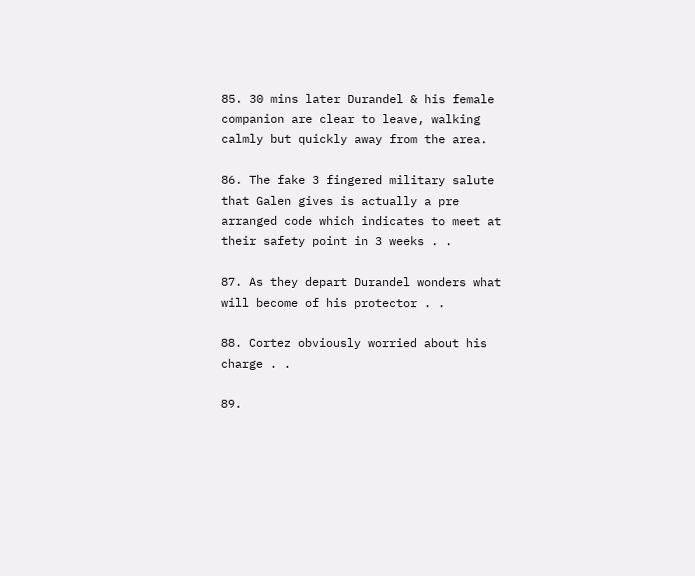85. 30 mins later Durandel & his female companion are clear to leave, walking calmly but quickly away from the area.

86. The fake 3 fingered military salute that Galen gives is actually a pre arranged code which indicates to meet at their safety point in 3 weeks . .

87. As they depart Durandel wonders what will become of his protector . .

88. Cortez obviously worried about his charge . .

89.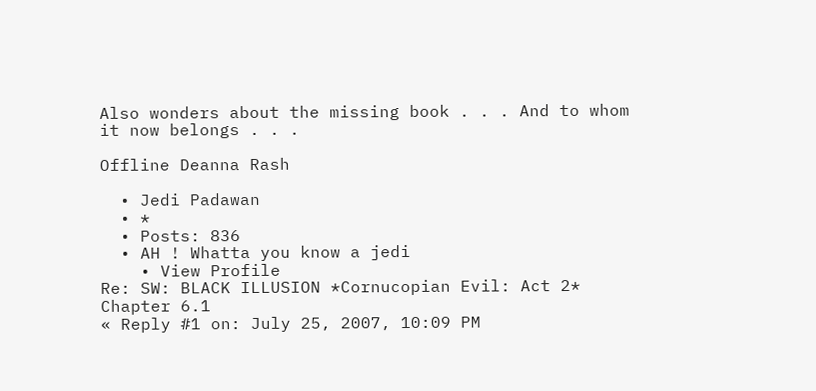Also wonders about the missing book . . . And to whom it now belongs . . .

Offline Deanna Rash

  • Jedi Padawan
  • *
  • Posts: 836
  • AH ! Whatta you know a jedi
    • View Profile
Re: SW: BLACK ILLUSION *Cornucopian Evil: Act 2* Chapter 6.1
« Reply #1 on: July 25, 2007, 10:09 PM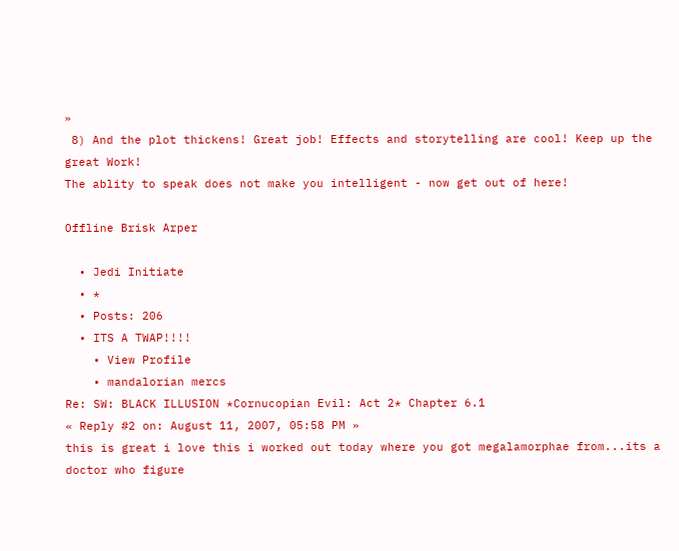»
 8) And the plot thickens! Great job! Effects and storytelling are cool! Keep up the great Work!
The ablity to speak does not make you intelligent - now get out of here!

Offline Brisk Arper

  • Jedi Initiate
  • *
  • Posts: 206
  • ITS A TWAP!!!!
    • View Profile
    • mandalorian mercs
Re: SW: BLACK ILLUSION *Cornucopian Evil: Act 2* Chapter 6.1
« Reply #2 on: August 11, 2007, 05:58 PM »
this is great i love this i worked out today where you got megalamorphae from...its a doctor who figure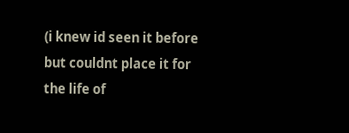(i knew id seen it before but couldnt place it for the life of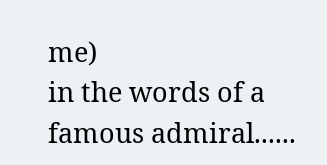me)
in the words of a famous admiral......